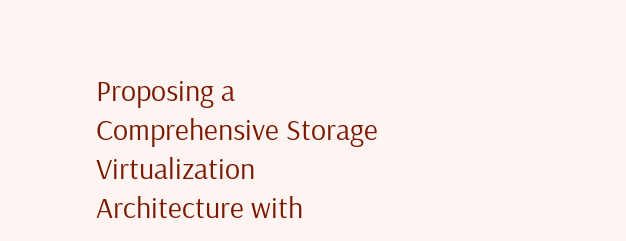Proposing a Comprehensive Storage Virtualization Architecture with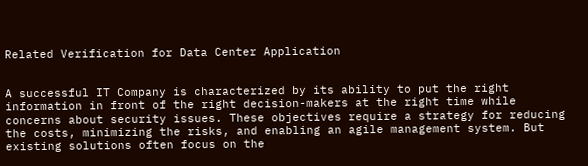Related Verification for Data Center Application


A successful IT Company is characterized by its ability to put the right information in front of the right decision-makers at the right time while concerns about security issues. These objectives require a strategy for reducing the costs, minimizing the risks, and enabling an agile management system. But existing solutions often focus on the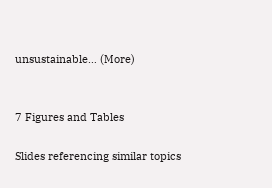unsustainable… (More)


7 Figures and Tables

Slides referencing similar topics